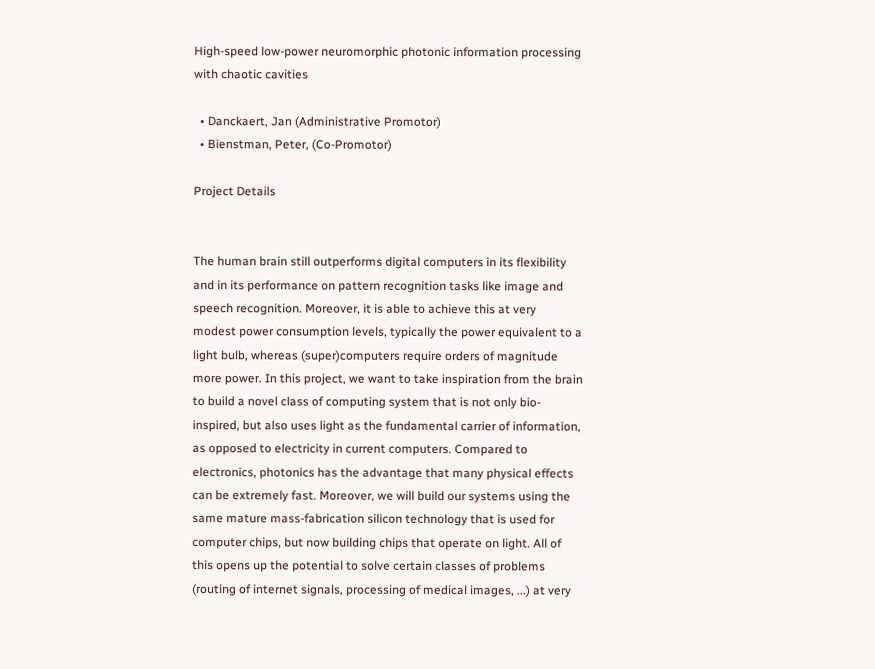High-speed low-power neuromorphic photonic information processing with chaotic cavities

  • Danckaert, Jan (Administrative Promotor)
  • Bienstman, Peter, (Co-Promotor)

Project Details


The human brain still outperforms digital computers in its flexibility and in its performance on pattern recognition tasks like image and speech recognition. Moreover, it is able to achieve this at very
modest power consumption levels, typically the power equivalent to a light bulb, whereas (super)computers require orders of magnitude more power. In this project, we want to take inspiration from the brain to build a novel class of computing system that is not only bio- inspired, but also uses light as the fundamental carrier of information, as opposed to electricity in current computers. Compared to electronics, photonics has the advantage that many physical effects can be extremely fast. Moreover, we will build our systems using the same mature mass-fabrication silicon technology that is used for computer chips, but now building chips that operate on light. All of
this opens up the potential to solve certain classes of problems (routing of internet signals, processing of medical images, ...) at very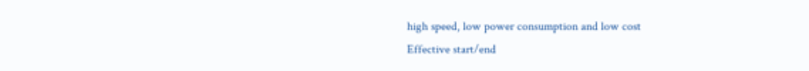high speed, low power consumption and low cost
Effective start/end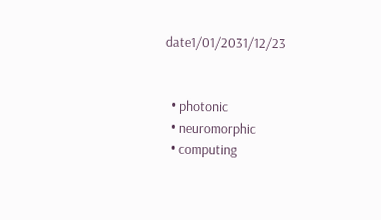date1/01/2031/12/23


  • photonic
  • neuromorphic
  • computing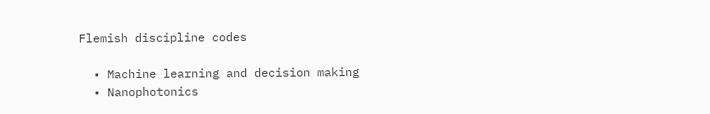Flemish discipline codes

  • Machine learning and decision making
  • Nanophotonics